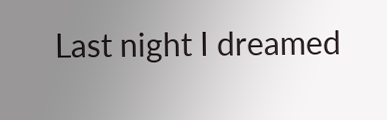Last night I dreamed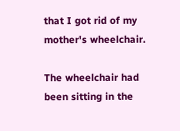that I got rid of my mother's wheelchair.

The wheelchair had been sitting in the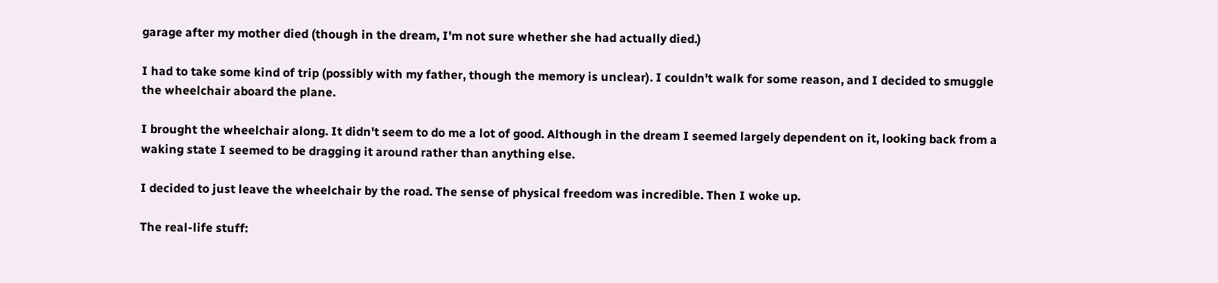garage after my mother died (though in the dream, I'm not sure whether she had actually died.)

I had to take some kind of trip (possibly with my father, though the memory is unclear). I couldn't walk for some reason, and I decided to smuggle the wheelchair aboard the plane.

I brought the wheelchair along. It didn't seem to do me a lot of good. Although in the dream I seemed largely dependent on it, looking back from a waking state I seemed to be dragging it around rather than anything else.

I decided to just leave the wheelchair by the road. The sense of physical freedom was incredible. Then I woke up.

The real-life stuff: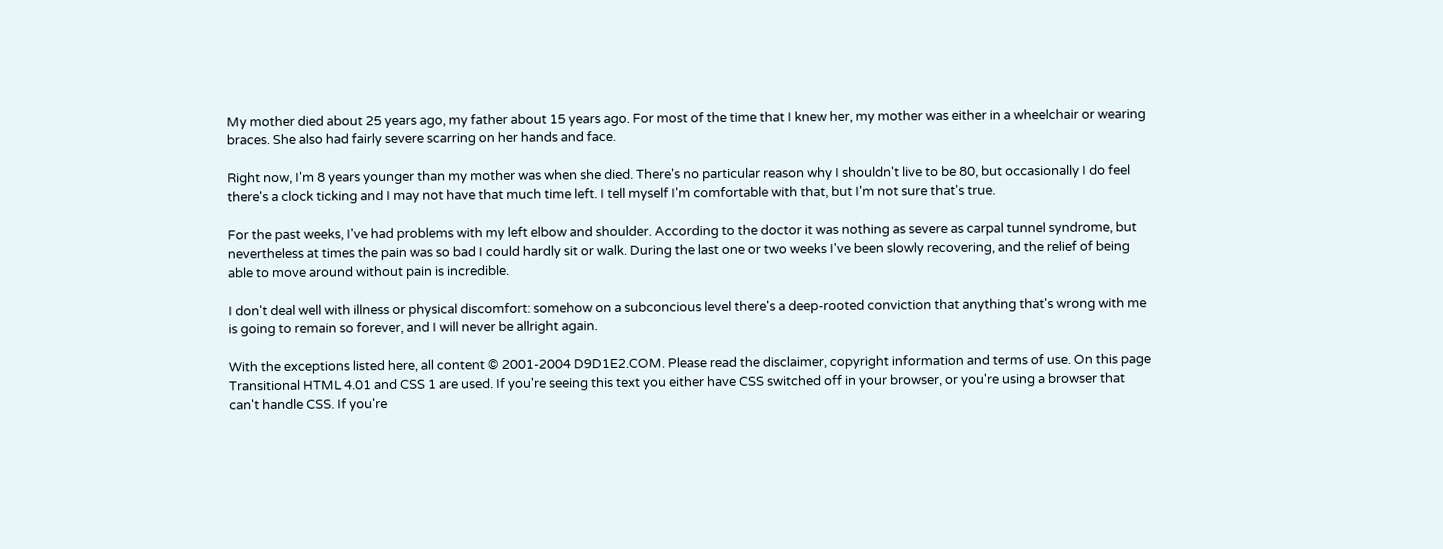My mother died about 25 years ago, my father about 15 years ago. For most of the time that I knew her, my mother was either in a wheelchair or wearing braces. She also had fairly severe scarring on her hands and face.

Right now, I'm 8 years younger than my mother was when she died. There's no particular reason why I shouldn't live to be 80, but occasionally I do feel there's a clock ticking and I may not have that much time left. I tell myself I'm comfortable with that, but I'm not sure that's true.

For the past weeks, I've had problems with my left elbow and shoulder. According to the doctor it was nothing as severe as carpal tunnel syndrome, but nevertheless at times the pain was so bad I could hardly sit or walk. During the last one or two weeks I've been slowly recovering, and the relief of being able to move around without pain is incredible.

I don't deal well with illness or physical discomfort: somehow on a subconcious level there's a deep-rooted conviction that anything that's wrong with me is going to remain so forever, and I will never be allright again.

With the exceptions listed here, all content © 2001-2004 D9D1E2.COM. Please read the disclaimer, copyright information and terms of use. On this page Transitional HTML 4.01 and CSS 1 are used. If you're seeing this text you either have CSS switched off in your browser, or you're using a browser that can't handle CSS. If you're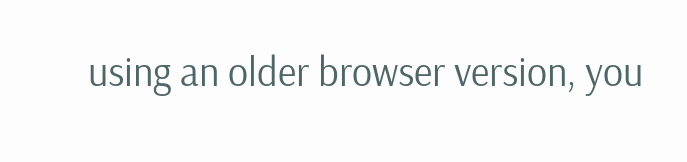using an older browser version, you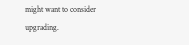might want to consider upgrading.